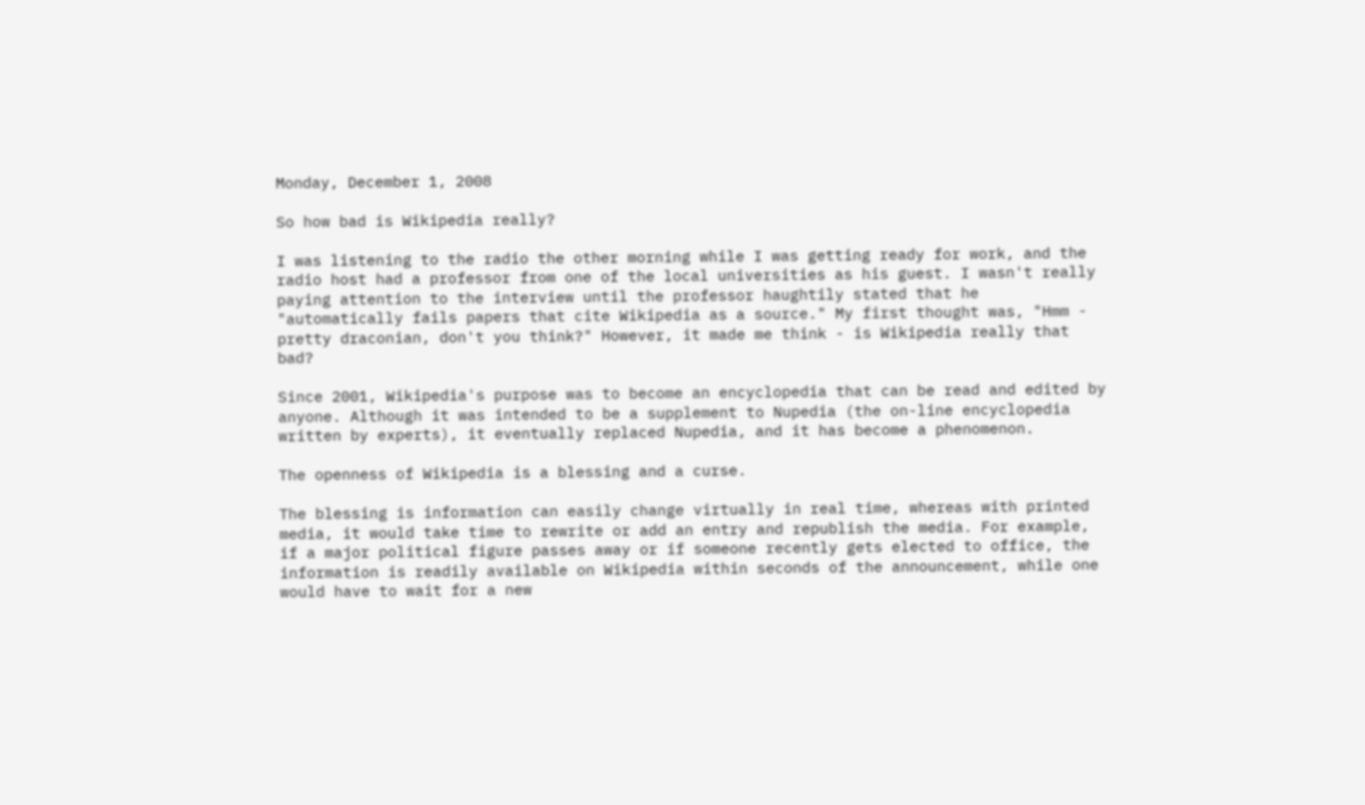Monday, December 1, 2008

So how bad is Wikipedia really?

I was listening to the radio the other morning while I was getting ready for work, and the radio host had a professor from one of the local universities as his guest. I wasn't really paying attention to the interview until the professor haughtily stated that he "automatically fails papers that cite Wikipedia as a source." My first thought was, "Hmm - pretty draconian, don't you think?" However, it made me think - is Wikipedia really that bad?

Since 2001, Wikipedia's purpose was to become an encyclopedia that can be read and edited by anyone. Although it was intended to be a supplement to Nupedia (the on-line encyclopedia written by experts), it eventually replaced Nupedia, and it has become a phenomenon.

The openness of Wikipedia is a blessing and a curse.

The blessing is information can easily change virtually in real time, whereas with printed media, it would take time to rewrite or add an entry and republish the media. For example, if a major political figure passes away or if someone recently gets elected to office, the information is readily available on Wikipedia within seconds of the announcement, while one would have to wait for a new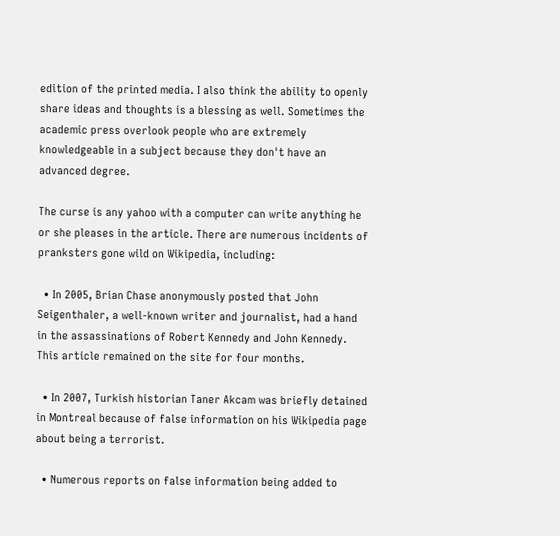edition of the printed media. I also think the ability to openly share ideas and thoughts is a blessing as well. Sometimes the academic press overlook people who are extremely knowledgeable in a subject because they don't have an advanced degree.

The curse is any yahoo with a computer can write anything he or she pleases in the article. There are numerous incidents of pranksters gone wild on Wikipedia, including:

  • In 2005, Brian Chase anonymously posted that John Seigenthaler, a well-known writer and journalist, had a hand in the assassinations of Robert Kennedy and John Kennedy. This article remained on the site for four months.

  • In 2007, Turkish historian Taner Akcam was briefly detained in Montreal because of false information on his Wikipedia page about being a terrorist.

  • Numerous reports on false information being added to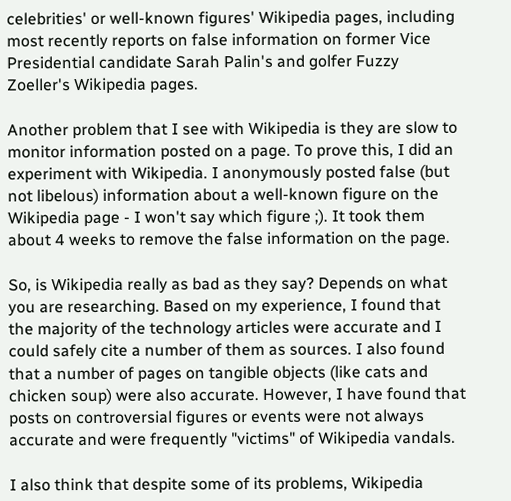celebrities' or well-known figures' Wikipedia pages, including most recently reports on false information on former Vice Presidential candidate Sarah Palin's and golfer Fuzzy Zoeller's Wikipedia pages.

Another problem that I see with Wikipedia is they are slow to monitor information posted on a page. To prove this, I did an experiment with Wikipedia. I anonymously posted false (but not libelous) information about a well-known figure on the Wikipedia page - I won't say which figure ;). It took them about 4 weeks to remove the false information on the page.

So, is Wikipedia really as bad as they say? Depends on what you are researching. Based on my experience, I found that the majority of the technology articles were accurate and I could safely cite a number of them as sources. I also found that a number of pages on tangible objects (like cats and chicken soup) were also accurate. However, I have found that posts on controversial figures or events were not always accurate and were frequently "victims" of Wikipedia vandals.

I also think that despite some of its problems, Wikipedia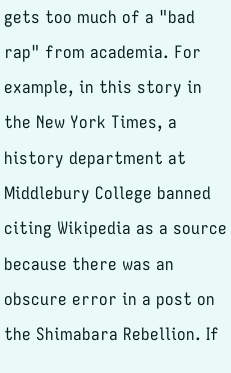gets too much of a "bad rap" from academia. For example, in this story in the New York Times, a history department at Middlebury College banned citing Wikipedia as a source because there was an obscure error in a post on the Shimabara Rebellion. If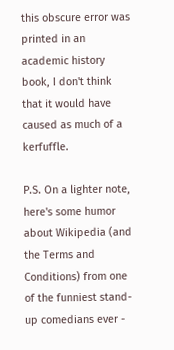this obscure error was printed in an academic history book, I don't think that it would have caused as much of a kerfuffle.

P.S. On a lighter note, here's some humor about Wikipedia (and the Terms and Conditions) from one of the funniest stand-up comedians ever -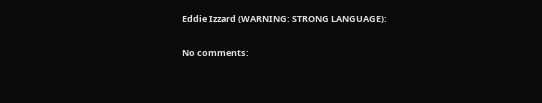Eddie Izzard (WARNING: STRONG LANGUAGE):

No comments: